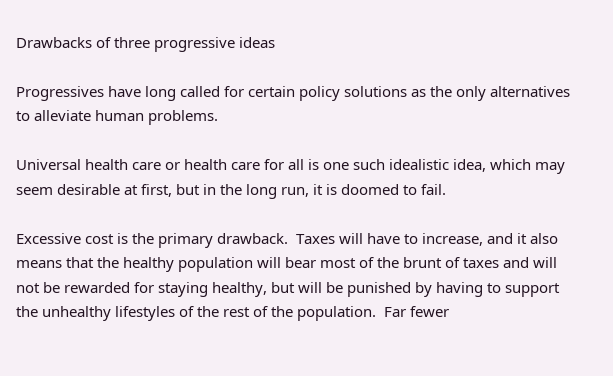Drawbacks of three progressive ideas

Progressives have long called for certain policy solutions as the only alternatives to alleviate human problems.

Universal health care or health care for all is one such idealistic idea, which may seem desirable at first, but in the long run, it is doomed to fail.

Excessive cost is the primary drawback.  Taxes will have to increase, and it also means that the healthy population will bear most of the brunt of taxes and will not be rewarded for staying healthy, but will be punished by having to support the unhealthy lifestyles of the rest of the population.  Far fewer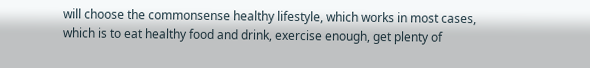will choose the commonsense healthy lifestyle, which works in most cases, which is to eat healthy food and drink, exercise enough, get plenty of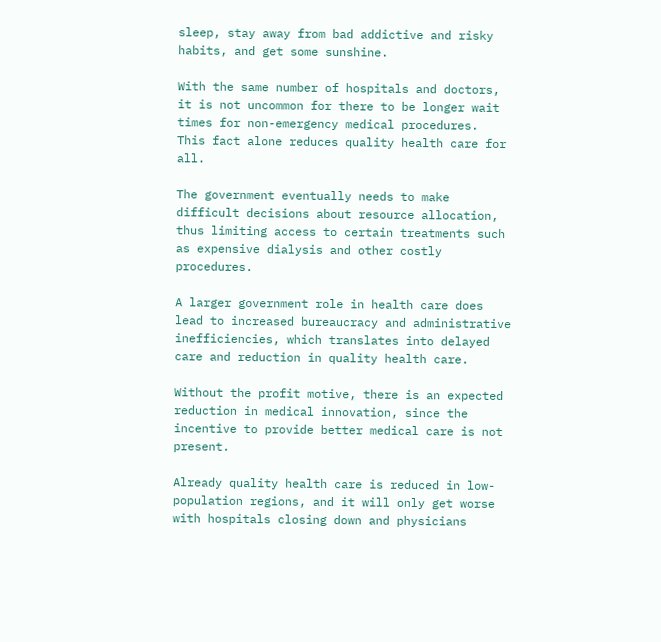sleep, stay away from bad addictive and risky habits, and get some sunshine.

With the same number of hospitals and doctors, it is not uncommon for there to be longer wait times for non-emergency medical procedures.  This fact alone reduces quality health care for all.

The government eventually needs to make difficult decisions about resource allocation, thus limiting access to certain treatments such as expensive dialysis and other costly procedures.

A larger government role in health care does lead to increased bureaucracy and administrative inefficiencies, which translates into delayed care and reduction in quality health care.

Without the profit motive, there is an expected reduction in medical innovation, since the incentive to provide better medical care is not present.

Already quality health care is reduced in low-population regions, and it will only get worse with hospitals closing down and physicians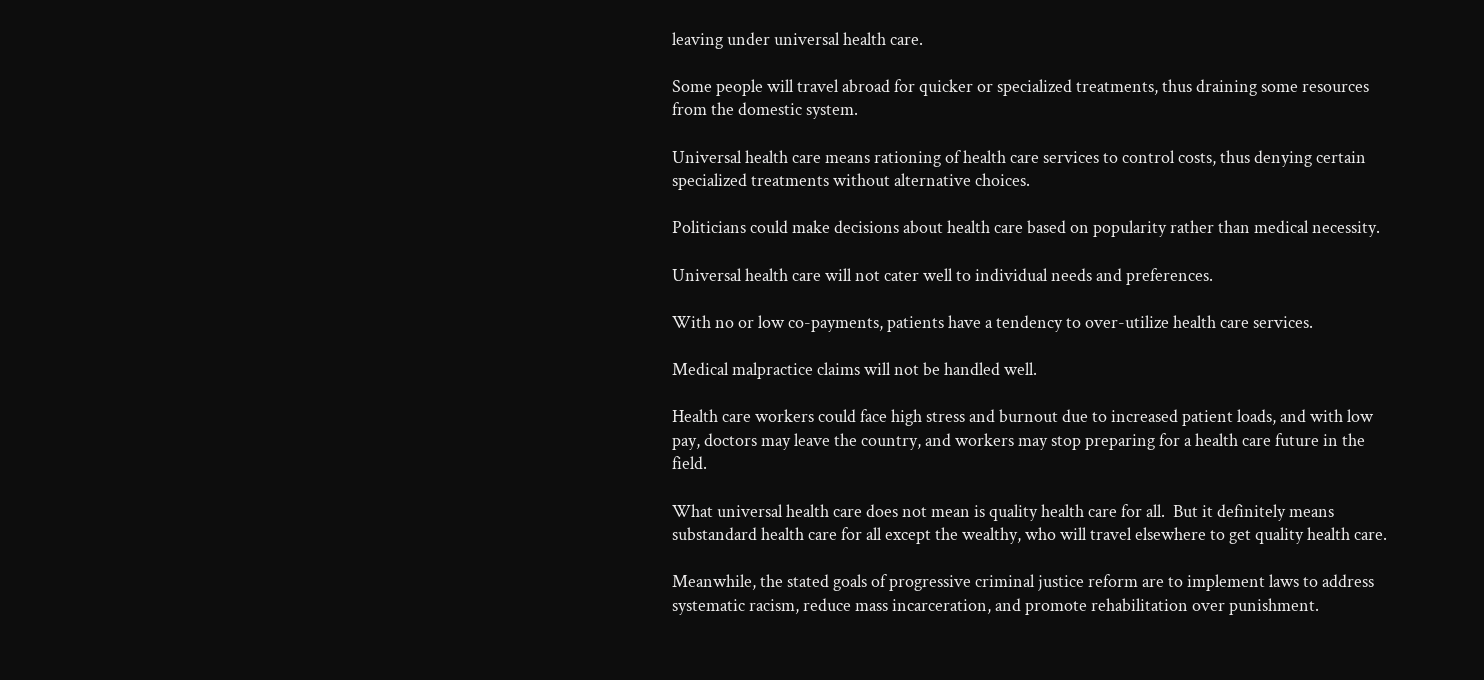leaving under universal health care.

Some people will travel abroad for quicker or specialized treatments, thus draining some resources from the domestic system.

Universal health care means rationing of health care services to control costs, thus denying certain specialized treatments without alternative choices.

Politicians could make decisions about health care based on popularity rather than medical necessity.

Universal health care will not cater well to individual needs and preferences.

With no or low co-payments, patients have a tendency to over-utilize health care services.

Medical malpractice claims will not be handled well.

Health care workers could face high stress and burnout due to increased patient loads, and with low pay, doctors may leave the country, and workers may stop preparing for a health care future in the field.

What universal health care does not mean is quality health care for all.  But it definitely means substandard health care for all except the wealthy, who will travel elsewhere to get quality health care.

Meanwhile, the stated goals of progressive criminal justice reform are to implement laws to address systematic racism, reduce mass incarceration, and promote rehabilitation over punishment.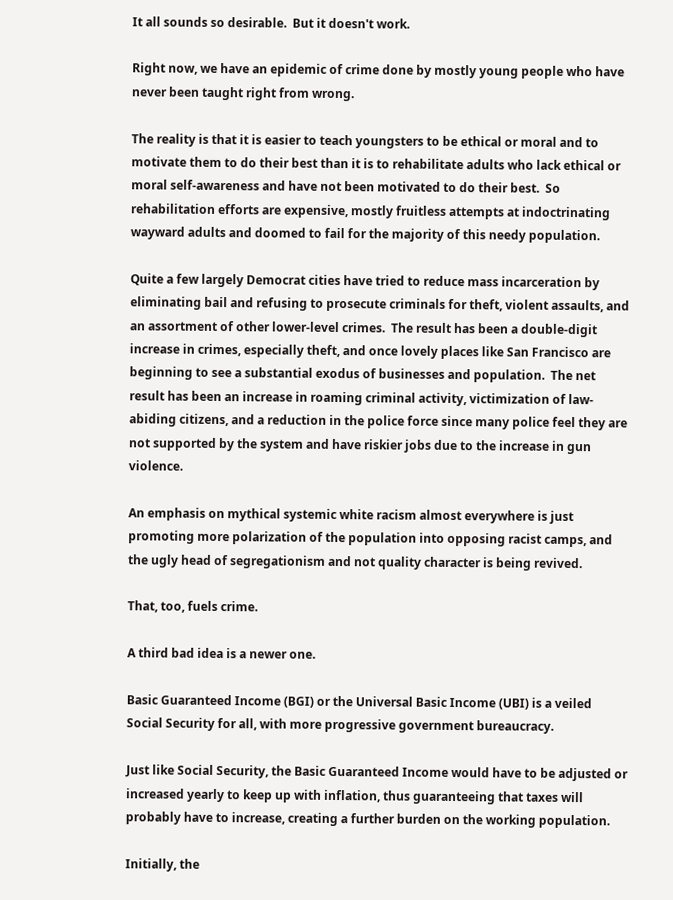It all sounds so desirable.  But it doesn't work.

Right now, we have an epidemic of crime done by mostly young people who have never been taught right from wrong.

The reality is that it is easier to teach youngsters to be ethical or moral and to motivate them to do their best than it is to rehabilitate adults who lack ethical or moral self-awareness and have not been motivated to do their best.  So rehabilitation efforts are expensive, mostly fruitless attempts at indoctrinating wayward adults and doomed to fail for the majority of this needy population.

Quite a few largely Democrat cities have tried to reduce mass incarceration by eliminating bail and refusing to prosecute criminals for theft, violent assaults, and an assortment of other lower-level crimes.  The result has been a double-digit increase in crimes, especially theft, and once lovely places like San Francisco are beginning to see a substantial exodus of businesses and population.  The net result has been an increase in roaming criminal activity, victimization of law-abiding citizens, and a reduction in the police force since many police feel they are not supported by the system and have riskier jobs due to the increase in gun violence.

An emphasis on mythical systemic white racism almost everywhere is just promoting more polarization of the population into opposing racist camps, and the ugly head of segregationism and not quality character is being revived.

That, too, fuels crime.

A third bad idea is a newer one.

Basic Guaranteed Income (BGI) or the Universal Basic Income (UBI) is a veiled Social Security for all, with more progressive government bureaucracy.

Just like Social Security, the Basic Guaranteed Income would have to be adjusted or increased yearly to keep up with inflation, thus guaranteeing that taxes will probably have to increase, creating a further burden on the working population.

Initially, the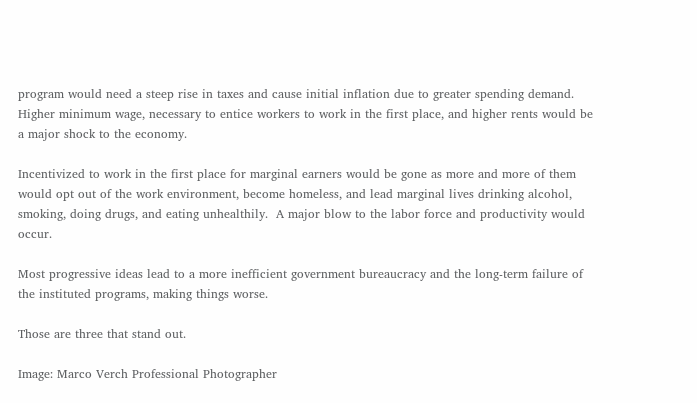program would need a steep rise in taxes and cause initial inflation due to greater spending demand.  Higher minimum wage, necessary to entice workers to work in the first place, and higher rents would be a major shock to the economy.

Incentivized to work in the first place for marginal earners would be gone as more and more of them would opt out of the work environment, become homeless, and lead marginal lives drinking alcohol, smoking, doing drugs, and eating unhealthily.  A major blow to the labor force and productivity would occur.

Most progressive ideas lead to a more inefficient government bureaucracy and the long-term failure of the instituted programs, making things worse.

Those are three that stand out.

Image: Marco Verch Professional Photographer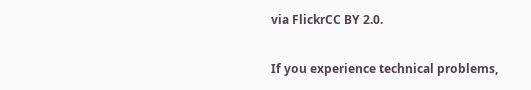via FlickrCC BY 2.0.

If you experience technical problems,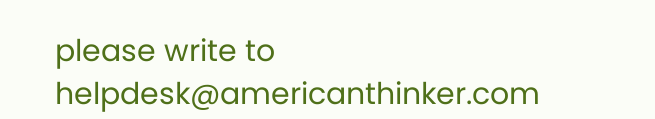please write to helpdesk@americanthinker.com